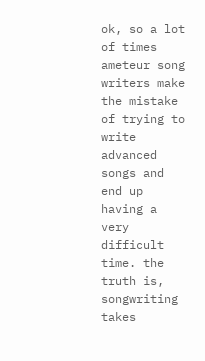ok, so a lot of times ameteur song writers make the mistake of trying to write advanced songs and end up having a very difficult time. the truth is, songwriting takes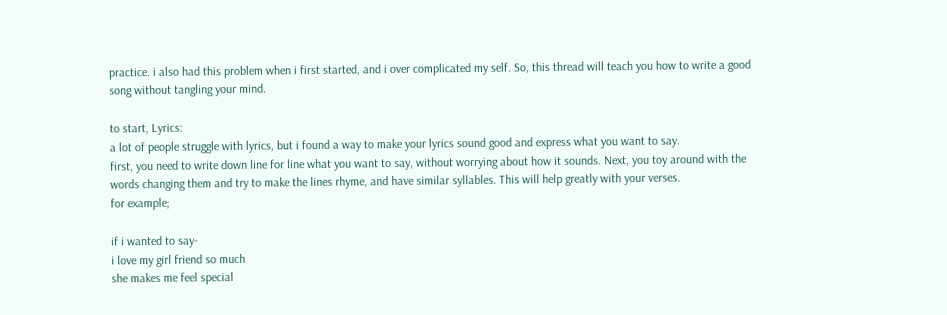practice. i also had this problem when i first started, and i over complicated my self. So, this thread will teach you how to write a good song without tangling your mind.

to start, Lyrics:
a lot of people struggle with lyrics, but i found a way to make your lyrics sound good and express what you want to say.
first, you need to write down line for line what you want to say, without worrying about how it sounds. Next, you toy around with the words changing them and try to make the lines rhyme, and have similar syllables. This will help greatly with your verses.
for example;

if i wanted to say-
i love my girl friend so much
she makes me feel special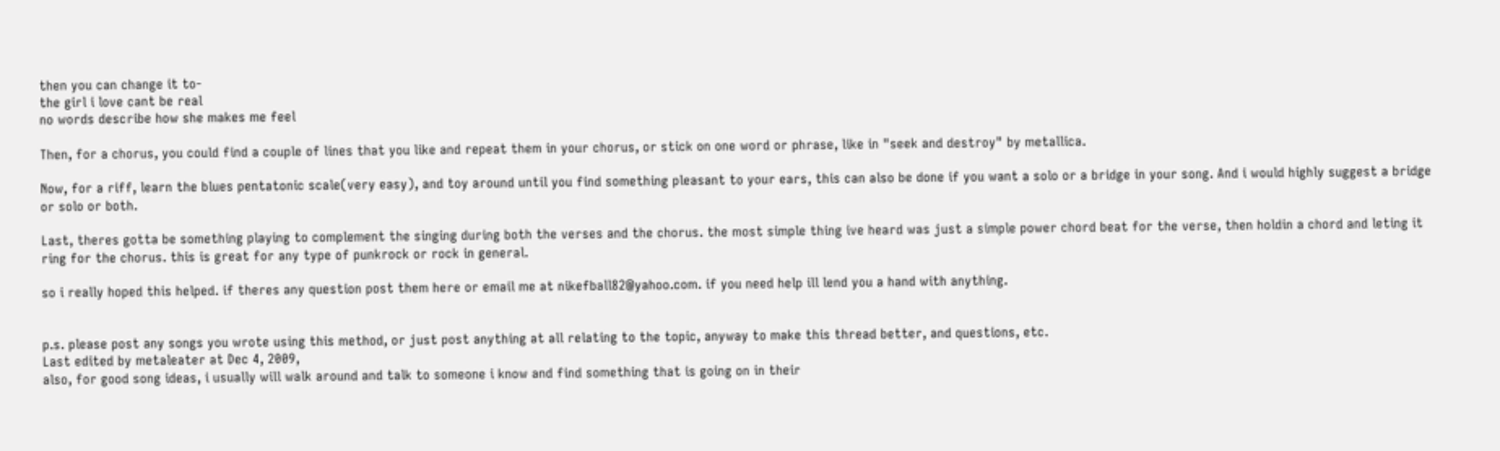then you can change it to-
the girl i love cant be real
no words describe how she makes me feel

Then, for a chorus, you could find a couple of lines that you like and repeat them in your chorus, or stick on one word or phrase, like in "seek and destroy" by metallica.

Now, for a riff, learn the blues pentatonic scale(very easy), and toy around until you find something pleasant to your ears, this can also be done if you want a solo or a bridge in your song. And i would highly suggest a bridge or solo or both.

Last, theres gotta be something playing to complement the singing during both the verses and the chorus. the most simple thing ive heard was just a simple power chord beat for the verse, then holdin a chord and leting it ring for the chorus. this is great for any type of punkrock or rock in general.

so i really hoped this helped. if theres any question post them here or email me at nikefball82@yahoo.com. if you need help ill lend you a hand with anything.


p.s. please post any songs you wrote using this method, or just post anything at all relating to the topic, anyway to make this thread better, and questions, etc.
Last edited by metaleater at Dec 4, 2009,
also, for good song ideas, i usually will walk around and talk to someone i know and find something that is going on in their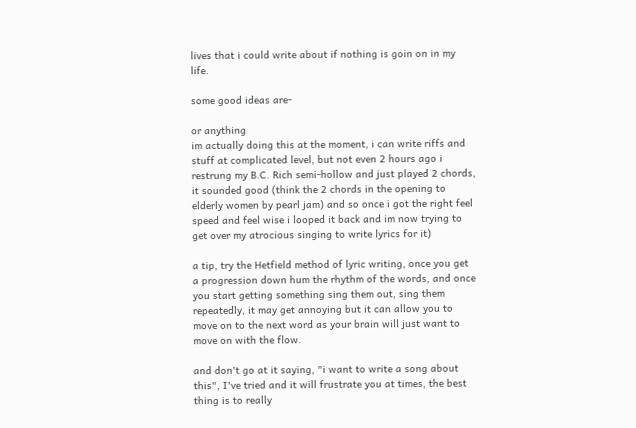lives that i could write about if nothing is goin on in my life.

some good ideas are-

or anything
im actually doing this at the moment, i can write riffs and stuff at complicated level, but not even 2 hours ago i restrung my B.C. Rich semi-hollow and just played 2 chords, it sounded good (think the 2 chords in the opening to elderly women by pearl jam) and so once i got the right feel speed and feel wise i looped it back and im now trying to get over my atrocious singing to write lyrics for it)

a tip, try the Hetfield method of lyric writing, once you get a progression down hum the rhythm of the words, and once you start getting something sing them out, sing them repeatedly, it may get annoying but it can allow you to move on to the next word as your brain will just want to move on with the flow.

and don't go at it saying, "i want to write a song about this", I've tried and it will frustrate you at times, the best thing is to really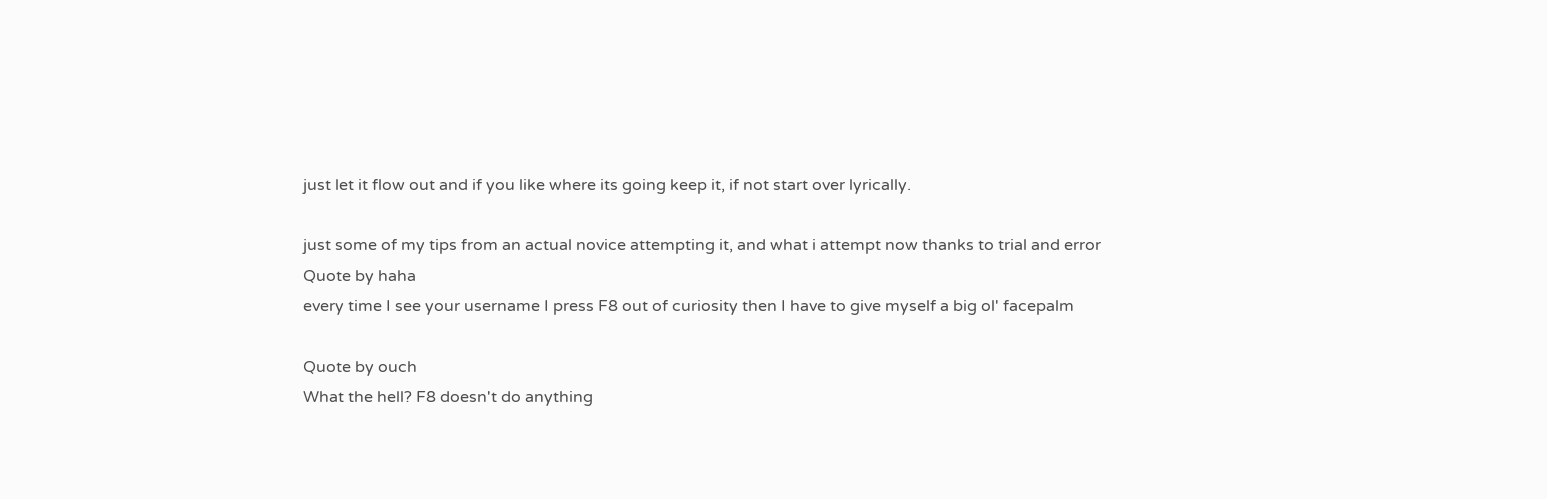just let it flow out and if you like where its going keep it, if not start over lyrically.

just some of my tips from an actual novice attempting it, and what i attempt now thanks to trial and error
Quote by haha
every time I see your username I press F8 out of curiosity then I have to give myself a big ol' facepalm

Quote by ouch
What the hell? F8 doesn't do anything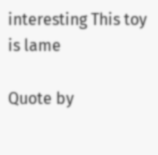interesting This toy is lame

Quote by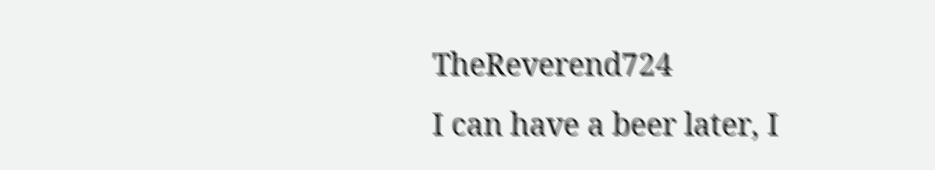TheReverend724
I can have a beer later, I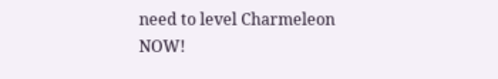need to level Charmeleon NOW!